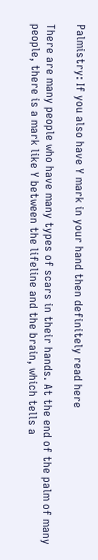Palmistry: If you also have Y mark in your hand then definitely read here

There are many people who have many types of scars in their hands. At the end of the palm of many people, there is a mark like Y between the lifeline and the brain, which tells a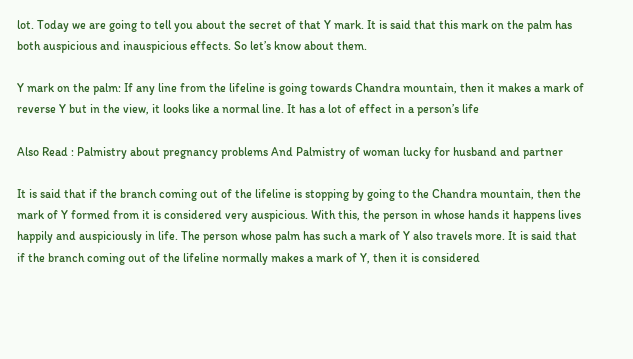lot. Today we are going to tell you about the secret of that Y mark. It is said that this mark on the palm has both auspicious and inauspicious effects. So let’s know about them.

Y mark on the palm: If any line from the lifeline is going towards Chandra mountain, then it makes a mark of reverse Y but in the view, it looks like a normal line. It has a lot of effect in a person’s life

Also Read : Palmistry about pregnancy problems And Palmistry of woman lucky for husband and partner

It is said that if the branch coming out of the lifeline is stopping by going to the Chandra mountain, then the mark of Y formed from it is considered very auspicious. With this, the person in whose hands it happens lives happily and auspiciously in life. The person whose palm has such a mark of Y also travels more. It is said that if the branch coming out of the lifeline normally makes a mark of Y, then it is considered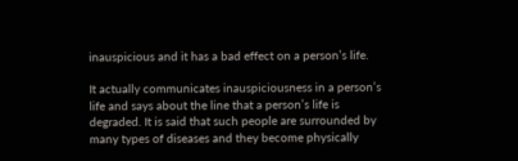inauspicious and it has a bad effect on a person’s life.

It actually communicates inauspiciousness in a person’s life and says about the line that a person’s life is degraded. It is said that such people are surrounded by many types of diseases and they become physically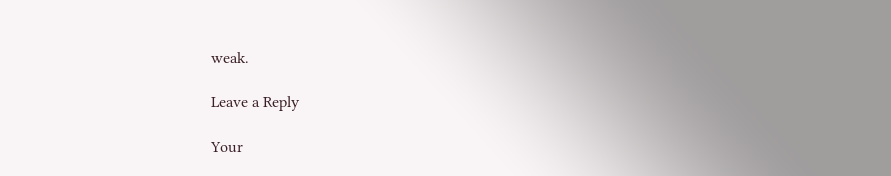weak.

Leave a Reply

Your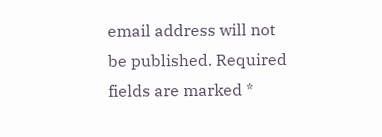email address will not be published. Required fields are marked *